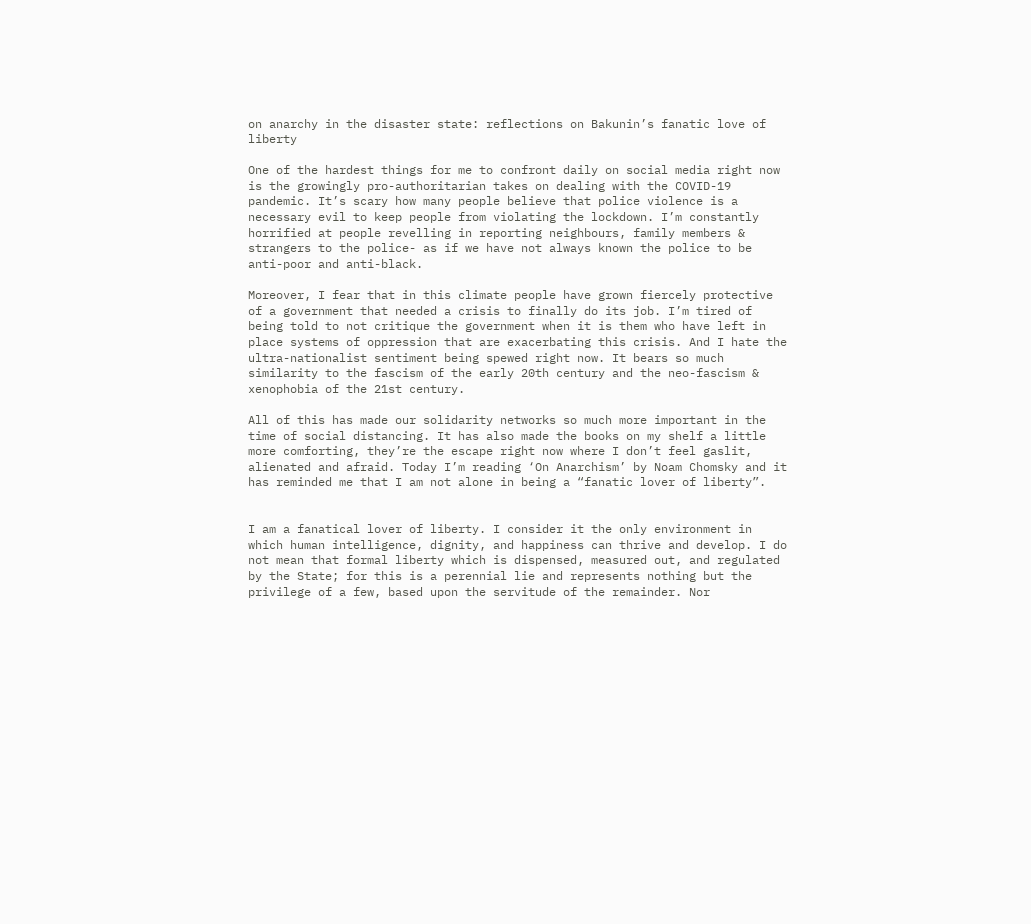on anarchy in the disaster state: reflections on Bakunin’s fanatic love of liberty

One of the hardest things for me to confront daily on social media right now is the growingly pro-authoritarian takes on dealing with the COVID-19 pandemic. It’s scary how many people believe that police violence is a necessary evil to keep people from violating the lockdown. I’m constantly horrified at people revelling in reporting neighbours, family members & strangers to the police- as if we have not always known the police to be anti-poor and anti-black.

Moreover, I fear that in this climate people have grown fiercely protective of a government that needed a crisis to finally do its job. I’m tired of being told to not critique the government when it is them who have left in place systems of oppression that are exacerbating this crisis. And I hate the ultra-nationalist sentiment being spewed right now. It bears so much similarity to the fascism of the early 20th century and the neo-fascism & xenophobia of the 21st century.

All of this has made our solidarity networks so much more important in the time of social distancing. It has also made the books on my shelf a little more comforting, they’re the escape right now where I don’t feel gaslit, alienated and afraid. Today I’m reading ‘On Anarchism’ by Noam Chomsky and it has reminded me that I am not alone in being a “fanatic lover of liberty”.


I am a fanatical lover of liberty. I consider it the only environment in which human intelligence, dignity, and happiness can thrive and develop. I do not mean that formal liberty which is dispensed, measured out, and regulated by the State; for this is a perennial lie and represents nothing but the privilege of a few, based upon the servitude of the remainder. Nor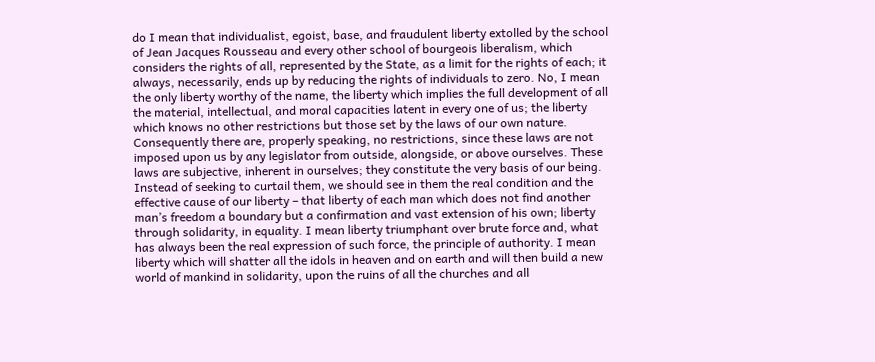do I mean that individualist, egoist, base, and fraudulent liberty extolled by the school of Jean Jacques Rousseau and every other school of bourgeois liberalism, which considers the rights of all, represented by the State, as a limit for the rights of each; it always, necessarily, ends up by reducing the rights of individuals to zero. No, I mean the only liberty worthy of the name, the liberty which implies the full development of all the material, intellectual, and moral capacities latent in every one of us; the liberty which knows no other restrictions but those set by the laws of our own nature. Consequently there are, properly speaking, no restrictions, since these laws are not imposed upon us by any legislator from outside, alongside, or above ourselves. These laws are subjective, inherent in ourselves; they constitute the very basis of our being. Instead of seeking to curtail them, we should see in them the real condition and the effective cause of our liberty – that liberty of each man which does not find another man’s freedom a boundary but a confirmation and vast extension of his own; liberty through solidarity, in equality. I mean liberty triumphant over brute force and, what has always been the real expression of such force, the principle of authority. I mean liberty which will shatter all the idols in heaven and on earth and will then build a new world of mankind in solidarity, upon the ruins of all the churches and all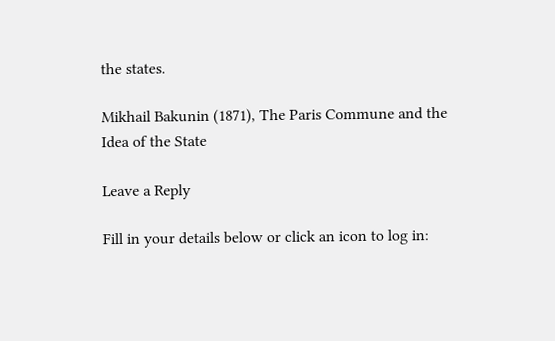the states.

Mikhail Bakunin (1871), The Paris Commune and the Idea of the State

Leave a Reply

Fill in your details below or click an icon to log in: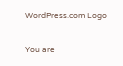WordPress.com Logo

You are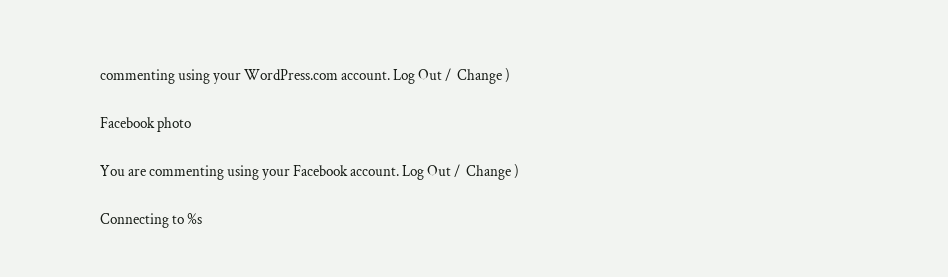commenting using your WordPress.com account. Log Out /  Change )

Facebook photo

You are commenting using your Facebook account. Log Out /  Change )

Connecting to %s